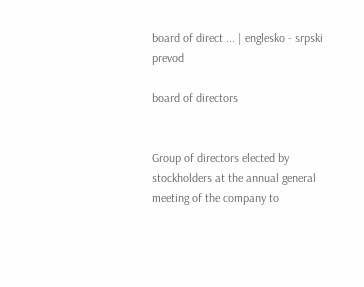board of direct ... | englesko - srpski prevod

board of directors


Group of directors elected by stockholders at the annual general meeting of the company to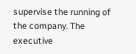supervise the running of the company. The executive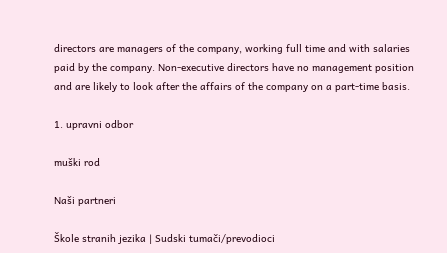directors are managers of the company, working full time and with salaries paid by the company. Non-executive directors have no management position and are likely to look after the affairs of the company on a part-time basis.

1. upravni odbor

muški rod

Naši partneri

Škole stranih jezika | Sudski tumači/prevodioci